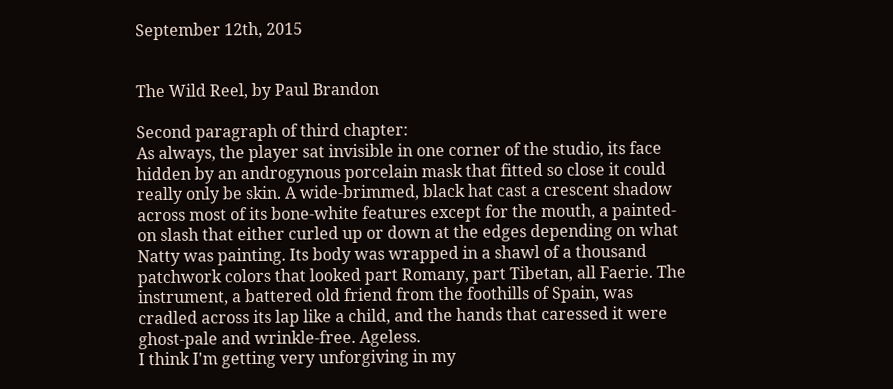September 12th, 2015


The Wild Reel, by Paul Brandon

Second paragraph of third chapter:
As always, the player sat invisible in one corner of the studio, its face hidden by an androgynous porcelain mask that fitted so close it could really only be skin. A wide-brimmed, black hat cast a crescent shadow across most of its bone-white features except for the mouth, a painted-on slash that either curled up or down at the edges depending on what Natty was painting. Its body was wrapped in a shawl of a thousand patchwork colors that looked part Romany, part Tibetan, all Faerie. The instrument, a battered old friend from the foothills of Spain, was cradled across its lap like a child, and the hands that caressed it were ghost-pale and wrinkle-free. Ageless.
I think I'm getting very unforgiving in my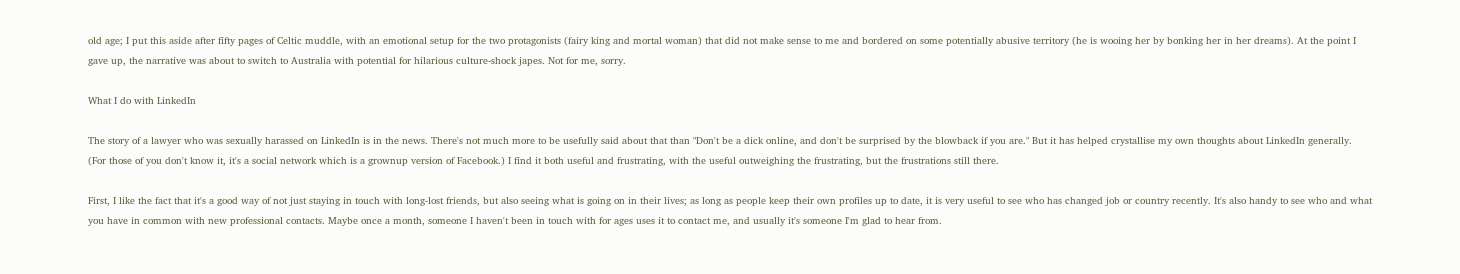old age; I put this aside after fifty pages of Celtic muddle, with an emotional setup for the two protagonists (fairy king and mortal woman) that did not make sense to me and bordered on some potentially abusive territory (he is wooing her by bonking her in her dreams). At the point I gave up, the narrative was about to switch to Australia with potential for hilarious culture-shock japes. Not for me, sorry.

What I do with LinkedIn

The story of a lawyer who was sexually harassed on LinkedIn is in the news. There's not much more to be usefully said about that than "Don't be a dick online, and don't be surprised by the blowback if you are." But it has helped crystallise my own thoughts about LinkedIn generally. (For those of you don't know it, it's a social network which is a grownup version of Facebook.) I find it both useful and frustrating, with the useful outweighing the frustrating, but the frustrations still there.

First, I like the fact that it's a good way of not just staying in touch with long-lost friends, but also seeing what is going on in their lives; as long as people keep their own profiles up to date, it is very useful to see who has changed job or country recently. It's also handy to see who and what you have in common with new professional contacts. Maybe once a month, someone I haven't been in touch with for ages uses it to contact me, and usually it's someone I'm glad to hear from.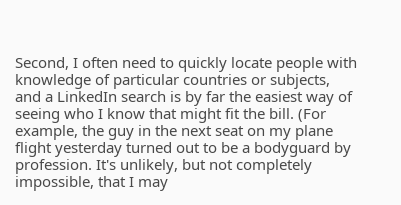Second, I often need to quickly locate people with knowledge of particular countries or subjects, and a LinkedIn search is by far the easiest way of seeing who I know that might fit the bill. (For example, the guy in the next seat on my plane flight yesterday turned out to be a bodyguard by profession. It's unlikely, but not completely impossible, that I may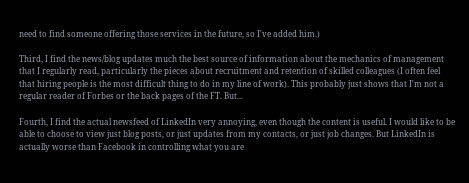need to find someone offering those services in the future, so I've added him.)

Third, I find the news/blog updates much the best source of information about the mechanics of management that I regularly read, particularly the pieces about recruitment and retention of skilled colleagues (I often feel that hiring people is the most difficult thing to do in my line of work). This probably just shows that I'm not a regular reader of Forbes or the back pages of the FT. But...

Fourth, I find the actual newsfeed of LinkedIn very annoying, even though the content is useful. I would like to be able to choose to view just blog posts, or just updates from my contacts, or just job changes. But LinkedIn is actually worse than Facebook in controlling what you are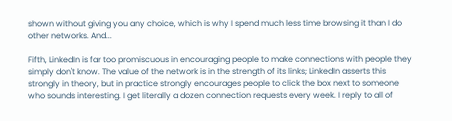shown without giving you any choice, which is why I spend much less time browsing it than I do other networks. And...

Fifth, LinkedIn is far too promiscuous in encouraging people to make connections with people they simply don't know. The value of the network is in the strength of its links; LinkedIn asserts this strongly in theory, but in practice strongly encourages people to click the box next to someone who sounds interesting. I get literally a dozen connection requests every week. I reply to all of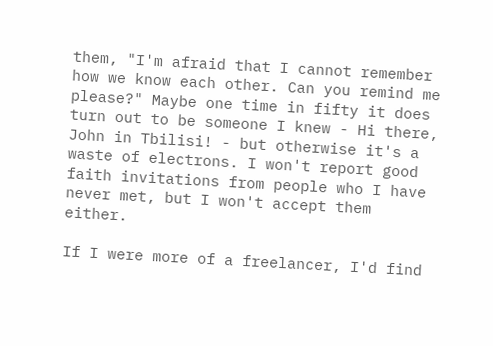them, "I'm afraid that I cannot remember how we know each other. Can you remind me please?" Maybe one time in fifty it does turn out to be someone I knew - Hi there, John in Tbilisi! - but otherwise it's a waste of electrons. I won't report good faith invitations from people who I have never met, but I won't accept them either.

If I were more of a freelancer, I'd find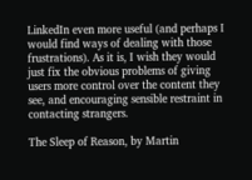LinkedIn even more useful (and perhaps I would find ways of dealing with those frustrations). As it is, I wish they would just fix the obvious problems of giving users more control over the content they see, and encouraging sensible restraint in contacting strangers.

The Sleep of Reason, by Martin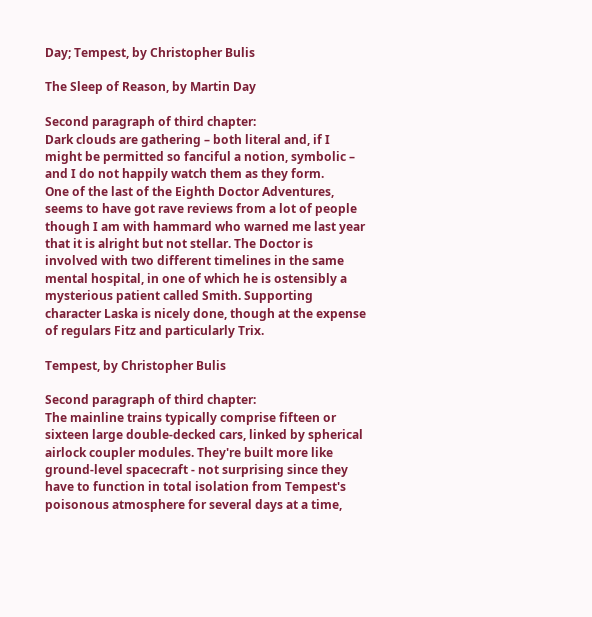Day; Tempest, by Christopher Bulis

The Sleep of Reason, by Martin Day

Second paragraph of third chapter:
Dark clouds are gathering – both literal and, if I might be permitted so fanciful a notion, symbolic – and I do not happily watch them as they form.
One of the last of the Eighth Doctor Adventures, seems to have got rave reviews from a lot of people though I am with hammard who warned me last year that it is alright but not stellar. The Doctor is involved with two different timelines in the same mental hospital, in one of which he is ostensibly a mysterious patient called Smith. Supporting character Laska is nicely done, though at the expense of regulars Fitz and particularly Trix.

Tempest, by Christopher Bulis

Second paragraph of third chapter:
The mainline trains typically comprise fifteen or sixteen large double-decked cars, linked by spherical airlock coupler modules. They're built more like ground-level spacecraft - not surprising since they have to function in total isolation from Tempest's poisonous atmosphere for several days at a time,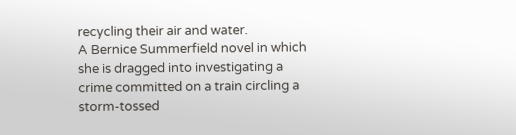recycling their air and water.
A Bernice Summerfield novel in which she is dragged into investigating a crime committed on a train circling a storm-tossed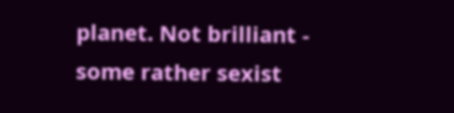planet. Not brilliant - some rather sexist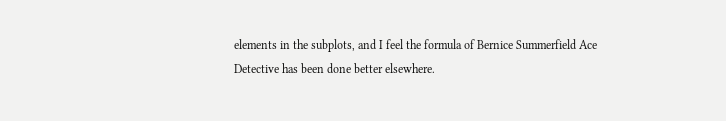elements in the subplots, and I feel the formula of Bernice Summerfield Ace Detective has been done better elsewhere.